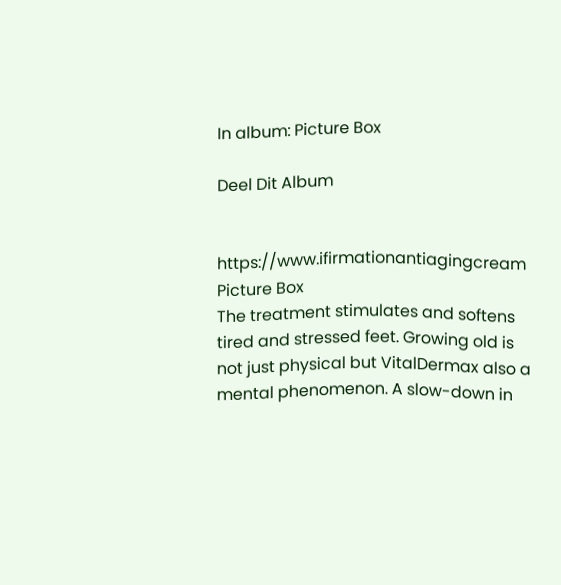In album: Picture Box

Deel Dit Album


https://www.ifirmationantiagingcream Picture Box
The treatment stimulates and softens tired and stressed feet. Growing old is not just physical but VitalDermax also a mental phenomenon. A slow-down in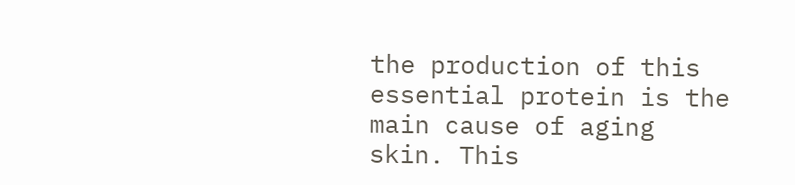the production of this essential protein is the main cause of aging skin. This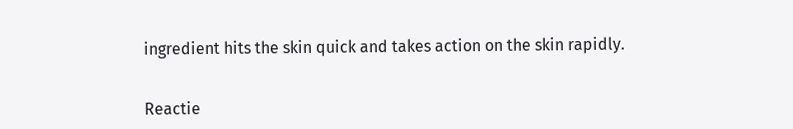ingredient hits the skin quick and takes action on the skin rapidly.


Reactie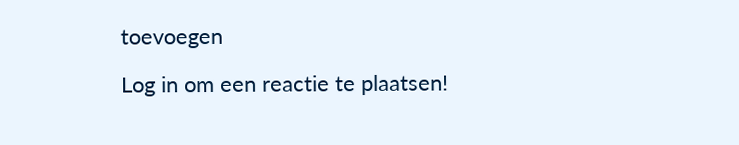toevoegen

Log in om een reactie te plaatsen!